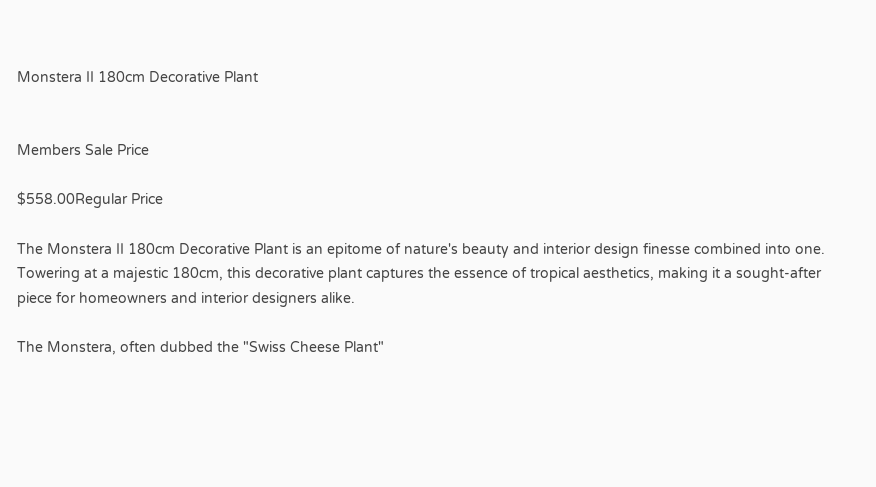Monstera II 180cm Decorative Plant


Members Sale Price

$558.00Regular Price

The Monstera II 180cm Decorative Plant is an epitome of nature's beauty and interior design finesse combined into one. Towering at a majestic 180cm, this decorative plant captures the essence of tropical aesthetics, making it a sought-after piece for homeowners and interior designers alike.

The Monstera, often dubbed the "Swiss Cheese Plant"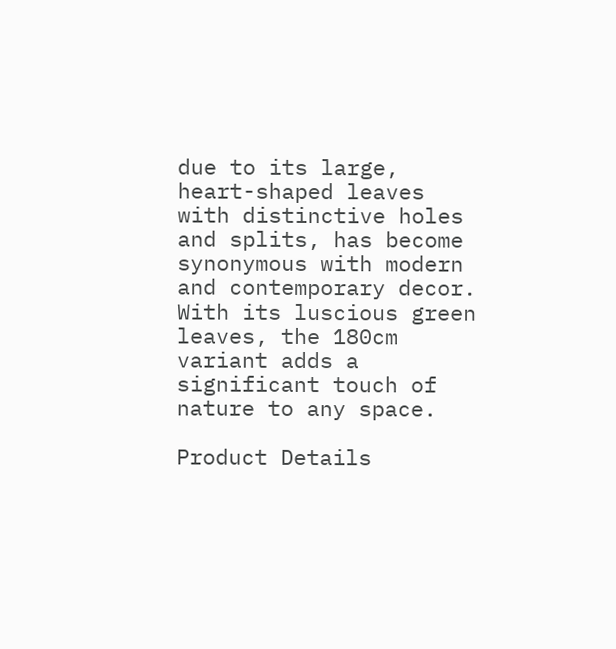due to its large, heart-shaped leaves with distinctive holes and splits, has become synonymous with modern and contemporary decor. With its luscious green leaves, the 180cm variant adds a significant touch of nature to any space.

Product Details